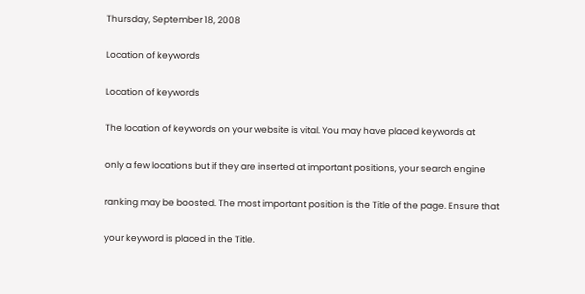Thursday, September 18, 2008

Location of keywords

Location of keywords

The location of keywords on your website is vital. You may have placed keywords at

only a few locations but if they are inserted at important positions, your search engine

ranking may be boosted. The most important position is the Title of the page. Ensure that

your keyword is placed in the Title.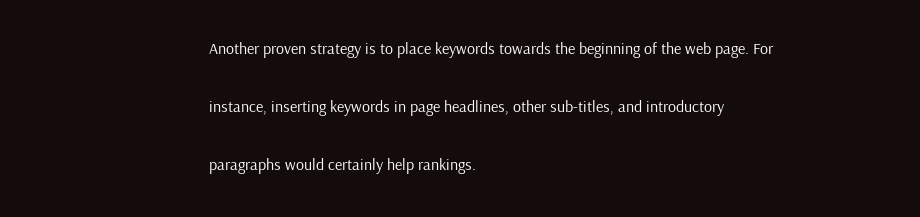Another proven strategy is to place keywords towards the beginning of the web page. For

instance, inserting keywords in page headlines, other sub-titles, and introductory

paragraphs would certainly help rankings.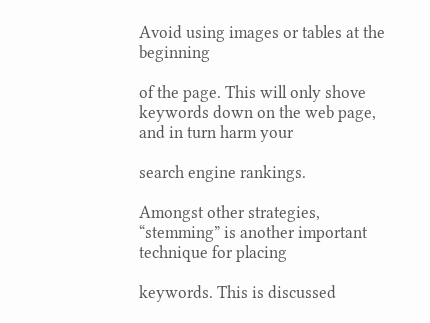Avoid using images or tables at the beginning

of the page. This will only shove keywords down on the web page, and in turn harm your

search engine rankings.

Amongst other strategies, “stemming” is another important technique for placing

keywords. This is discussed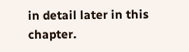in detail later in this chapter.